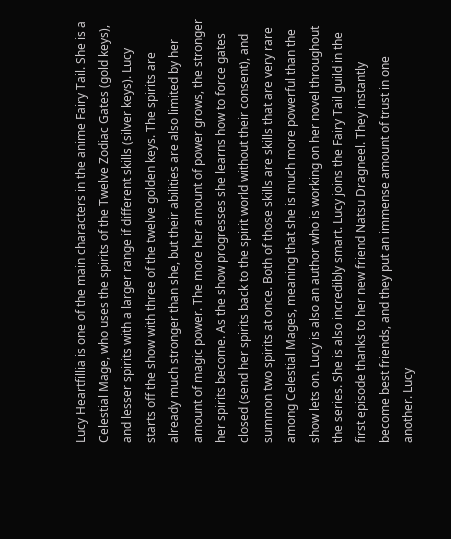Lucy Heartfillia is one of the main characters in the anime Fairy Tail. She is a Celestial Mage, who uses the spirits of the Twelve Zodiac Gates (gold keys), and lesser spirits with a larger range if different skills (silver keys). Lucy starts off the show with three of the twelve golden keys. The spirits are already much stronger than she, but their abilities are also limited by her amount of magic power. The more her amount of power grows, the stronger her spirits become. As the show progresses she learns how to force gates closed (send her spirits back to the spirit world without their consent), and summon two spirits at once. Both of those skills are skills that are very rare among Celestial Mages, meaning that she is much more powerful than the show lets on. Lucy is also an author who is working on her novel throughout the series. She is also incredibly smart. Lucy joins the Fairy Tail guild in the first episode thanks to her new friend Natsu Dragneel. They instantly become best friends, and they put an immense amount of trust in one another. Lucy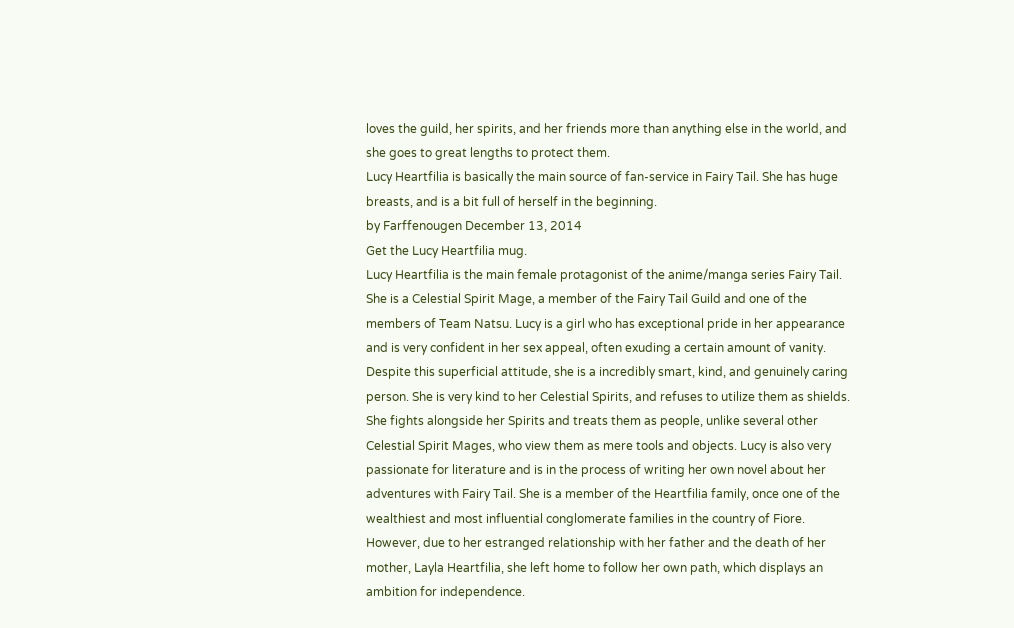loves the guild, her spirits, and her friends more than anything else in the world, and she goes to great lengths to protect them.
Lucy Heartfilia is basically the main source of fan-service in Fairy Tail. She has huge breasts, and is a bit full of herself in the beginning.
by Farffenougen December 13, 2014
Get the Lucy Heartfilia mug.
Lucy Heartfilia is the main female protagonist of the anime/manga series Fairy Tail. She is a Celestial Spirit Mage, a member of the Fairy Tail Guild and one of the members of Team Natsu. Lucy is a girl who has exceptional pride in her appearance and is very confident in her sex appeal, often exuding a certain amount of vanity. Despite this superficial attitude, she is a incredibly smart, kind, and genuinely caring person. She is very kind to her Celestial Spirits, and refuses to utilize them as shields. She fights alongside her Spirits and treats them as people, unlike several other Celestial Spirit Mages, who view them as mere tools and objects. Lucy is also very passionate for literature and is in the process of writing her own novel about her adventures with Fairy Tail. She is a member of the Heartfilia family, once one of the wealthiest and most influential conglomerate families in the country of Fiore. However, due to her estranged relationship with her father and the death of her mother, Layla Heartfilia, she left home to follow her own path, which displays an ambition for independence.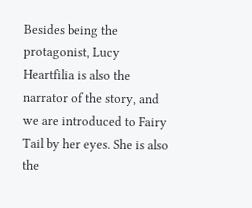Besides being the protagonist, Lucy Heartfilia is also the narrator of the story, and we are introduced to Fairy Tail by her eyes. She is also the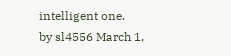intelligent one.
by sl4556 March 1,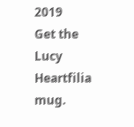2019
Get the Lucy Heartfilia mug.